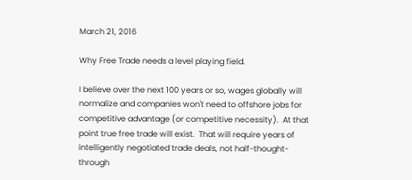March 21, 2016

Why Free Trade needs a level playing field.

I believe over the next 100 years or so, wages globally will normalize and companies won't need to offshore jobs for competitive advantage (or competitive necessity).  At that point true free trade will exist.  That will require years of intelligently negotiated trade deals, not half-thought-through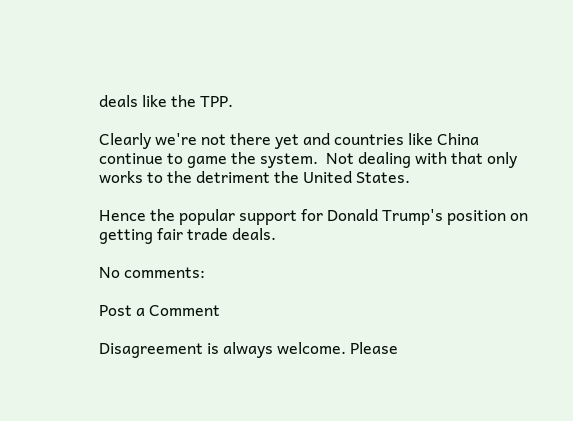deals like the TPP.

Clearly we're not there yet and countries like China continue to game the system.  Not dealing with that only works to the detriment the United States.

Hence the popular support for Donald Trump's position on getting fair trade deals.

No comments:

Post a Comment

Disagreement is always welcome. Please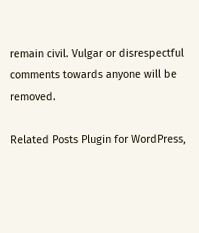remain civil. Vulgar or disrespectful comments towards anyone will be removed.

Related Posts Plugin for WordPress,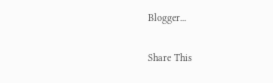Blogger...

Share This